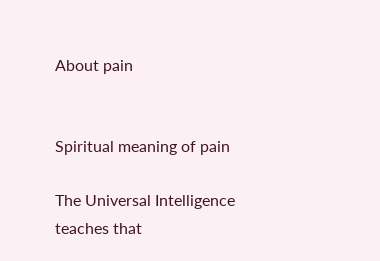About pain


Spiritual meaning of pain

The Universal Intelligence teaches that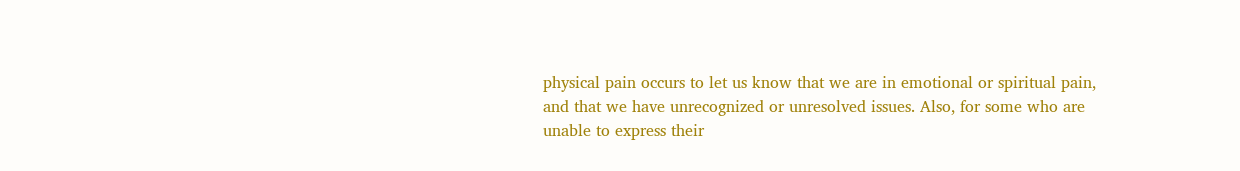physical pain occurs to let us know that we are in emotional or spiritual pain, and that we have unrecognized or unresolved issues. Also, for some who are unable to express their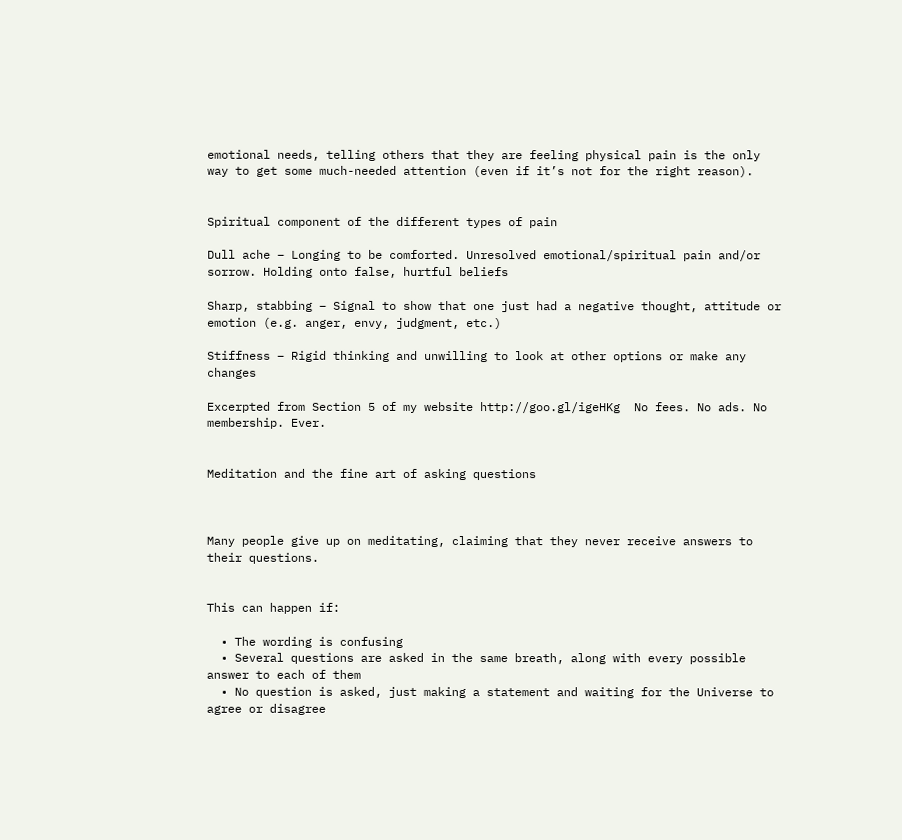emotional needs, telling others that they are feeling physical pain is the only way to get some much-needed attention (even if it’s not for the right reason).


Spiritual component of the different types of pain

Dull ache – Longing to be comforted. Unresolved emotional/spiritual pain and/or sorrow. Holding onto false, hurtful beliefs

Sharp, stabbing – Signal to show that one just had a negative thought, attitude or emotion (e.g. anger, envy, judgment, etc.)

Stiffness – Rigid thinking and unwilling to look at other options or make any changes

Excerpted from Section 5 of my website http://goo.gl/igeHKg  No fees. No ads. No membership. Ever.


Meditation and the fine art of asking questions



Many people give up on meditating, claiming that they never receive answers to their questions.


This can happen if:

  • The wording is confusing
  • Several questions are asked in the same breath, along with every possible answer to each of them
  • No question is asked, just making a statement and waiting for the Universe to agree or disagree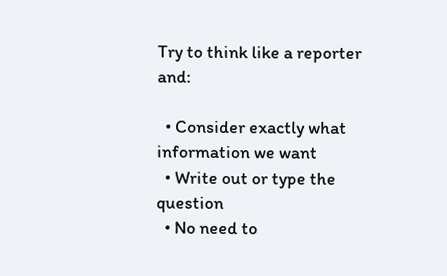Try to think like a reporter and:

  • Consider exactly what information we want
  • Write out or type the question
  • No need to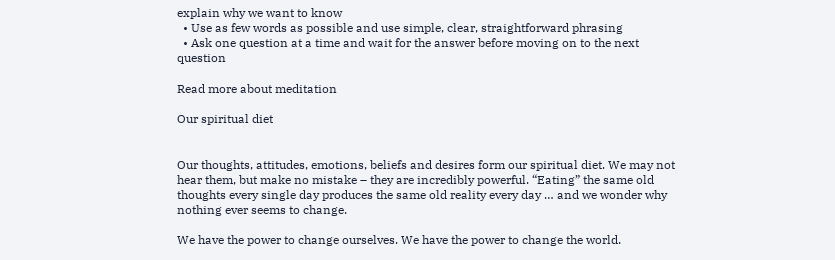explain why we want to know
  • Use as few words as possible and use simple, clear, straightforward phrasing
  • Ask one question at a time and wait for the answer before moving on to the next question

Read more about meditation

Our spiritual diet


Our thoughts, attitudes, emotions, beliefs and desires form our spiritual diet. We may not hear them, but make no mistake – they are incredibly powerful. “Eating” the same old thoughts every single day produces the same old reality every day … and we wonder why nothing ever seems to change.

We have the power to change ourselves. We have the power to change the world.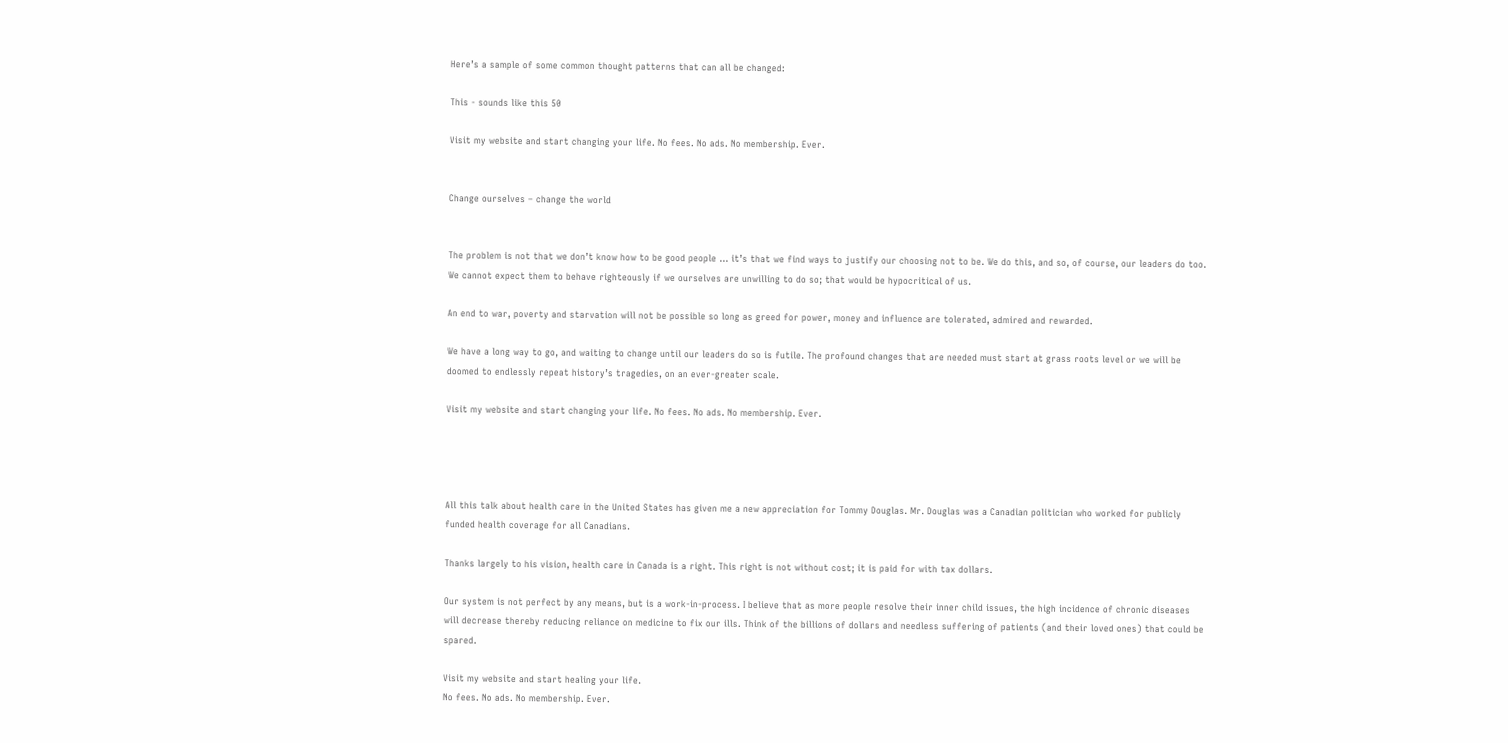Here’s a sample of some common thought patterns that can all be changed:

This - sounds like this 50

Visit my website and start changing your life. No fees. No ads. No membership. Ever.


Change ourselves – change the world


The problem is not that we don’t know how to be good people … it’s that we find ways to justify our choosing not to be. We do this, and so, of course, our leaders do too. We cannot expect them to behave righteously if we ourselves are unwilling to do so; that would be hypocritical of us.

An end to war, poverty and starvation will not be possible so long as greed for power, money and influence are tolerated, admired and rewarded.

We have a long way to go, and waiting to change until our leaders do so is futile. The profound changes that are needed must start at grass roots level or we will be doomed to endlessly repeat history’s tragedies, on an ever-greater scale.

Visit my website and start changing your life. No fees. No ads. No membership. Ever.




All this talk about health care in the United States has given me a new appreciation for Tommy Douglas. Mr. Douglas was a Canadian politician who worked for publicly funded health coverage for all Canadians.

Thanks largely to his vision, health care in Canada is a right. This right is not without cost; it is paid for with tax dollars.

Our system is not perfect by any means, but is a work-in-process. I believe that as more people resolve their inner child issues, the high incidence of chronic diseases will decrease thereby reducing reliance on medicine to fix our ills. Think of the billions of dollars and needless suffering of patients (and their loved ones) that could be spared.

Visit my website and start healing your life.
No fees. No ads. No membership. Ever.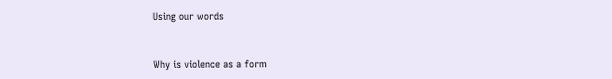Using our words


Why is violence as a form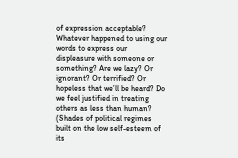of expression acceptable? Whatever happened to using our words to express our displeasure with someone or something? Are we lazy? Or ignorant? Or terrified? Or hopeless that we’ll be heard? Do we feel justified in treating others as less than human? (Shades of political regimes built on the low self-esteem of its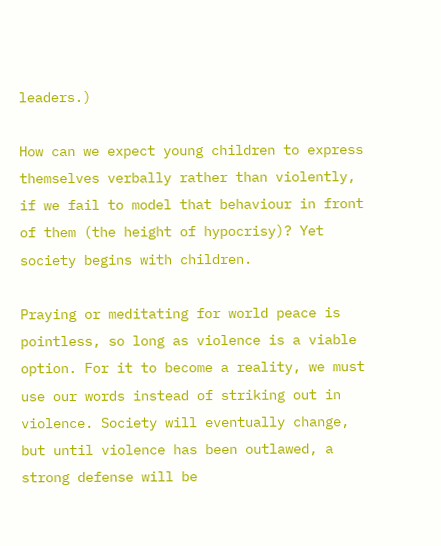leaders.)

How can we expect young children to express themselves verbally rather than violently, if we fail to model that behaviour in front of them (the height of hypocrisy)? Yet society begins with children.

Praying or meditating for world peace is pointless, so long as violence is a viable option. For it to become a reality, we must use our words instead of striking out in violence. Society will eventually change, but until violence has been outlawed, a strong defense will be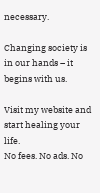necessary.

Changing society is in our hands – it begins with us.

Visit my website and start healing your life.
No fees. No ads. No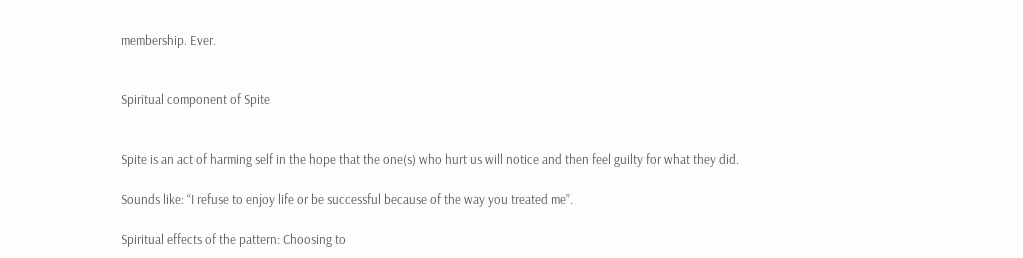membership. Ever.


Spiritual component of Spite


Spite is an act of harming self in the hope that the one(s) who hurt us will notice and then feel guilty for what they did.

Sounds like: “I refuse to enjoy life or be successful because of the way you treated me”.

Spiritual effects of the pattern: Choosing to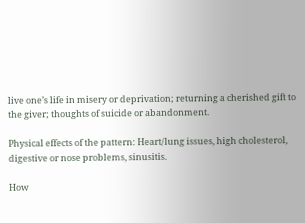live one’s life in misery or deprivation; returning a cherished gift to the giver; thoughts of suicide or abandonment.

Physical effects of the pattern: Heart/lung issues, high cholesterol, digestive or nose problems, sinusitis.

How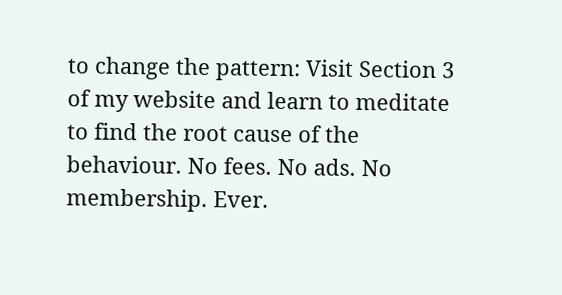to change the pattern: Visit Section 3 of my website and learn to meditate to find the root cause of the behaviour. No fees. No ads. No membership. Ever.